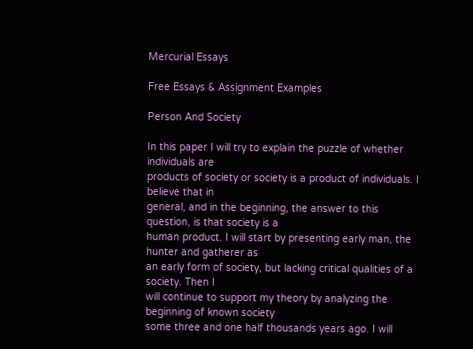Mercurial Essays

Free Essays & Assignment Examples

Person And Society

In this paper I will try to explain the puzzle of whether individuals are
products of society or society is a product of individuals. I believe that in
general, and in the beginning, the answer to this question, is that society is a
human product. I will start by presenting early man, the hunter and gatherer as
an early form of society, but lacking critical qualities of a society. Then I
will continue to support my theory by analyzing the beginning of known society
some three and one half thousands years ago. I will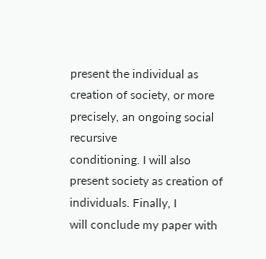present the individual as
creation of society, or more precisely, an ongoing social recursive
conditioning. I will also present society as creation of individuals. Finally, I
will conclude my paper with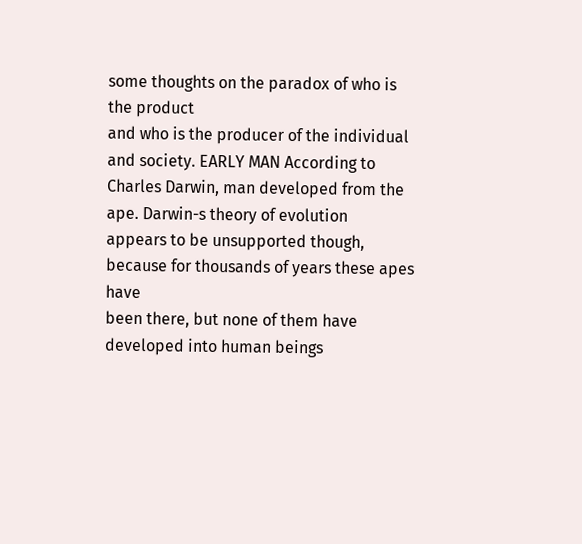some thoughts on the paradox of who is the product
and who is the producer of the individual and society. EARLY MAN According to
Charles Darwin, man developed from the ape. Darwin-s theory of evolution
appears to be unsupported though, because for thousands of years these apes have
been there, but none of them have developed into human beings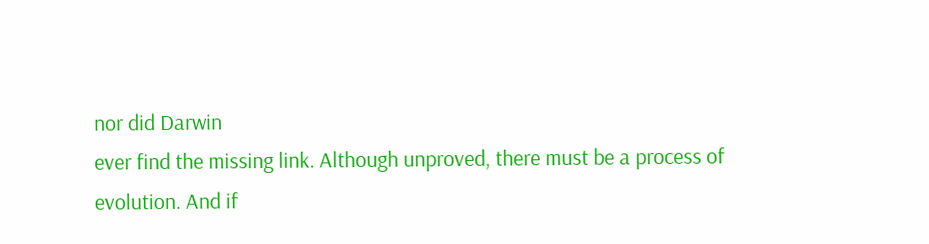nor did Darwin
ever find the missing link. Although unproved, there must be a process of
evolution. And if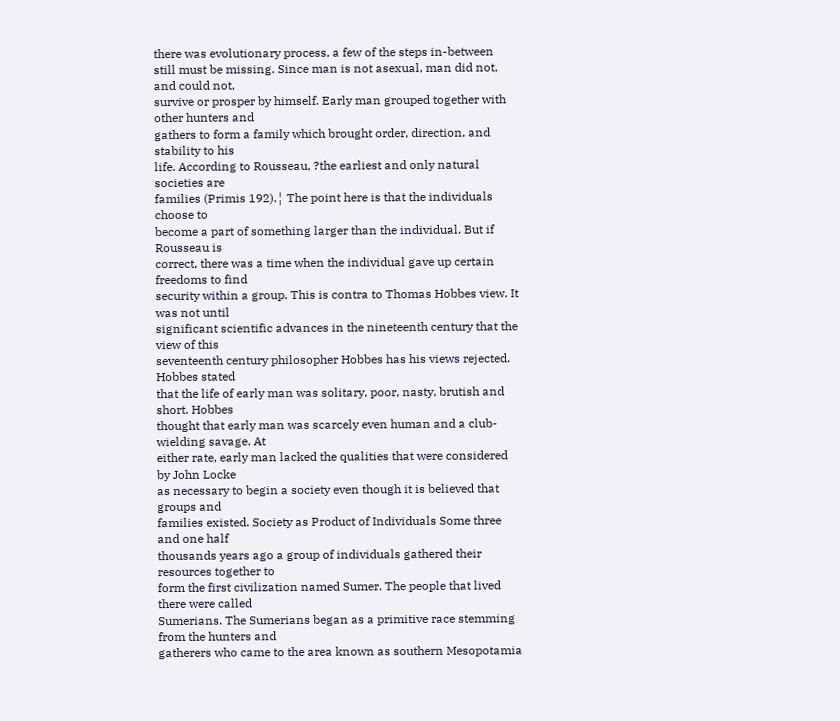there was evolutionary process, a few of the steps in-between
still must be missing. Since man is not asexual, man did not, and could not,
survive or prosper by himself. Early man grouped together with other hunters and
gathers to form a family which brought order, direction, and stability to his
life. According to Rousseau, ?the earliest and only natural societies are
families (Primis 192).¦ The point here is that the individuals choose to
become a part of something larger than the individual. But if Rousseau is
correct, there was a time when the individual gave up certain freedoms to find
security within a group. This is contra to Thomas Hobbes view. It was not until
significant scientific advances in the nineteenth century that the view of this
seventeenth century philosopher Hobbes has his views rejected. Hobbes stated
that the life of early man was solitary, poor, nasty, brutish and short. Hobbes
thought that early man was scarcely even human and a club-wielding savage. At
either rate, early man lacked the qualities that were considered by John Locke
as necessary to begin a society even though it is believed that groups and
families existed. Society as Product of Individuals Some three and one half
thousands years ago a group of individuals gathered their resources together to
form the first civilization named Sumer. The people that lived there were called
Sumerians. The Sumerians began as a primitive race stemming from the hunters and
gatherers who came to the area known as southern Mesopotamia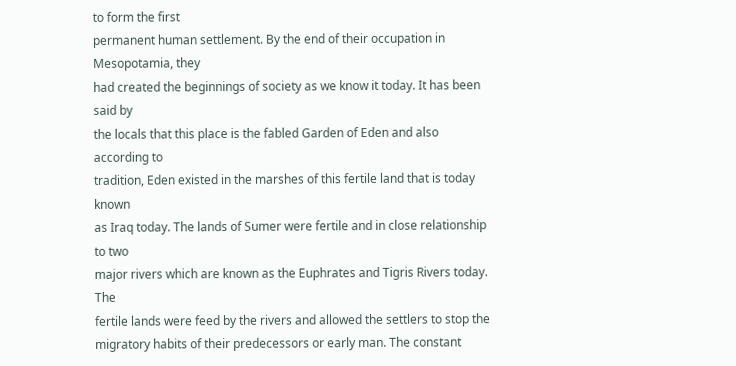to form the first
permanent human settlement. By the end of their occupation in Mesopotamia, they
had created the beginnings of society as we know it today. It has been said by
the locals that this place is the fabled Garden of Eden and also according to
tradition, Eden existed in the marshes of this fertile land that is today known
as Iraq today. The lands of Sumer were fertile and in close relationship to two
major rivers which are known as the Euphrates and Tigris Rivers today. The
fertile lands were feed by the rivers and allowed the settlers to stop the
migratory habits of their predecessors or early man. The constant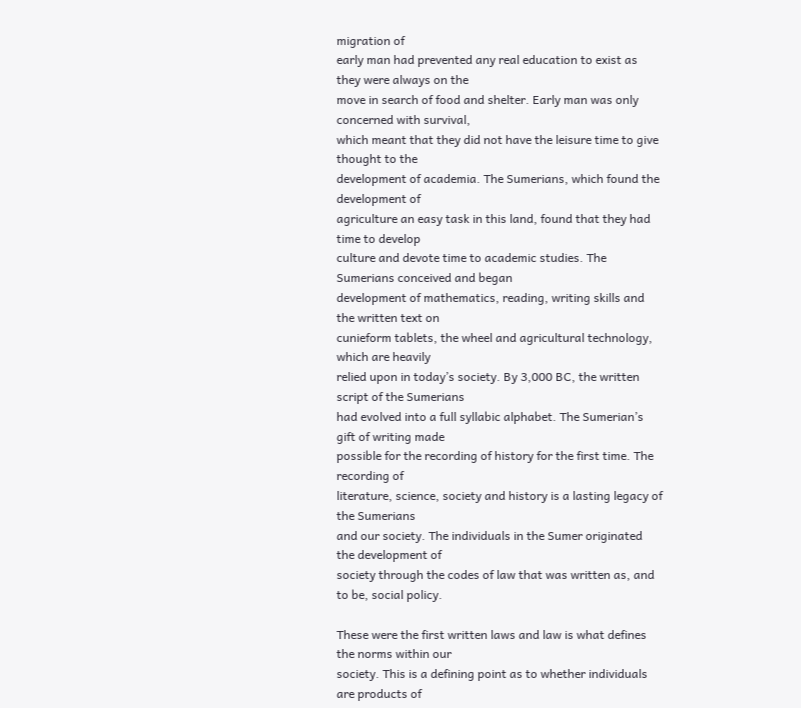migration of
early man had prevented any real education to exist as they were always on the
move in search of food and shelter. Early man was only concerned with survival,
which meant that they did not have the leisure time to give thought to the
development of academia. The Sumerians, which found the development of
agriculture an easy task in this land, found that they had time to develop
culture and devote time to academic studies. The Sumerians conceived and began
development of mathematics, reading, writing skills and the written text on
cunieform tablets, the wheel and agricultural technology, which are heavily
relied upon in today’s society. By 3,000 BC, the written script of the Sumerians
had evolved into a full syllabic alphabet. The Sumerian’s gift of writing made
possible for the recording of history for the first time. The recording of
literature, science, society and history is a lasting legacy of the Sumerians
and our society. The individuals in the Sumer originated the development of
society through the codes of law that was written as, and to be, social policy.

These were the first written laws and law is what defines the norms within our
society. This is a defining point as to whether individuals are products of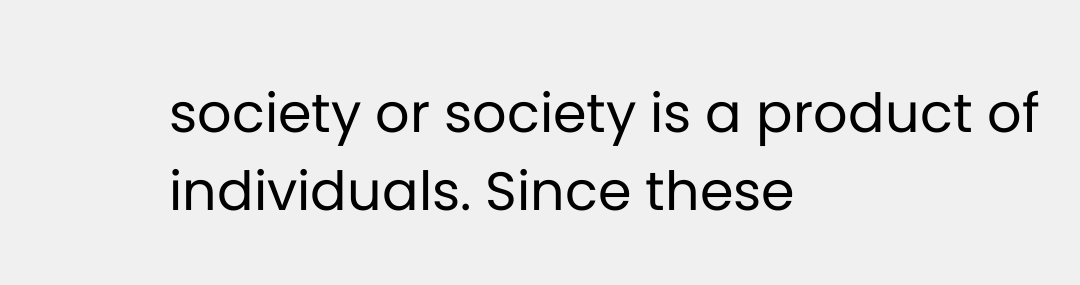society or society is a product of individuals. Since these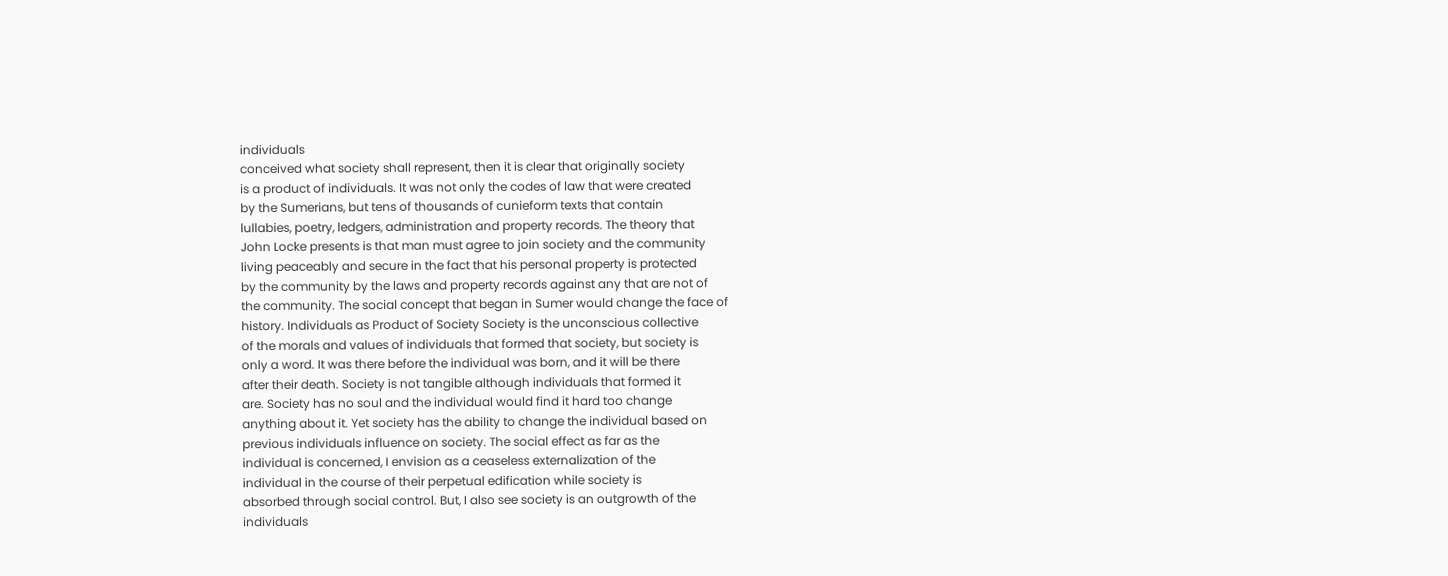individuals
conceived what society shall represent, then it is clear that originally society
is a product of individuals. It was not only the codes of law that were created
by the Sumerians, but tens of thousands of cunieform texts that contain
lullabies, poetry, ledgers, administration and property records. The theory that
John Locke presents is that man must agree to join society and the community
living peaceably and secure in the fact that his personal property is protected
by the community by the laws and property records against any that are not of
the community. The social concept that began in Sumer would change the face of
history. Individuals as Product of Society Society is the unconscious collective
of the morals and values of individuals that formed that society, but society is
only a word. It was there before the individual was born, and it will be there
after their death. Society is not tangible although individuals that formed it
are. Society has no soul and the individual would find it hard too change
anything about it. Yet society has the ability to change the individual based on
previous individuals influence on society. The social effect as far as the
individual is concerned, I envision as a ceaseless externalization of the
individual in the course of their perpetual edification while society is
absorbed through social control. But, I also see society is an outgrowth of the
individuals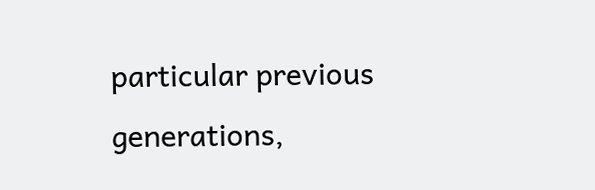particular previous generations,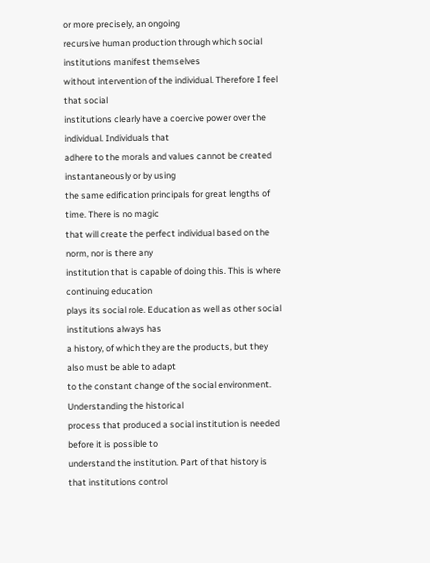or more precisely, an ongoing
recursive human production through which social institutions manifest themselves
without intervention of the individual. Therefore I feel that social
institutions clearly have a coercive power over the individual. Individuals that
adhere to the morals and values cannot be created instantaneously or by using
the same edification principals for great lengths of time. There is no magic
that will create the perfect individual based on the norm, nor is there any
institution that is capable of doing this. This is where continuing education
plays its social role. Education as well as other social institutions always has
a history, of which they are the products, but they also must be able to adapt
to the constant change of the social environment. Understanding the historical
process that produced a social institution is needed before it is possible to
understand the institution. Part of that history is that institutions control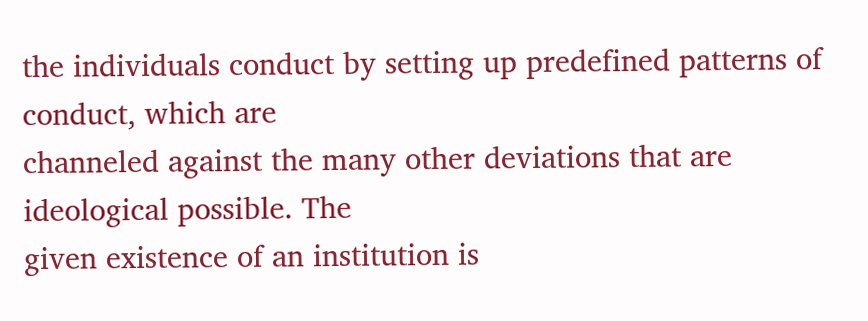the individuals conduct by setting up predefined patterns of conduct, which are
channeled against the many other deviations that are ideological possible. The
given existence of an institution is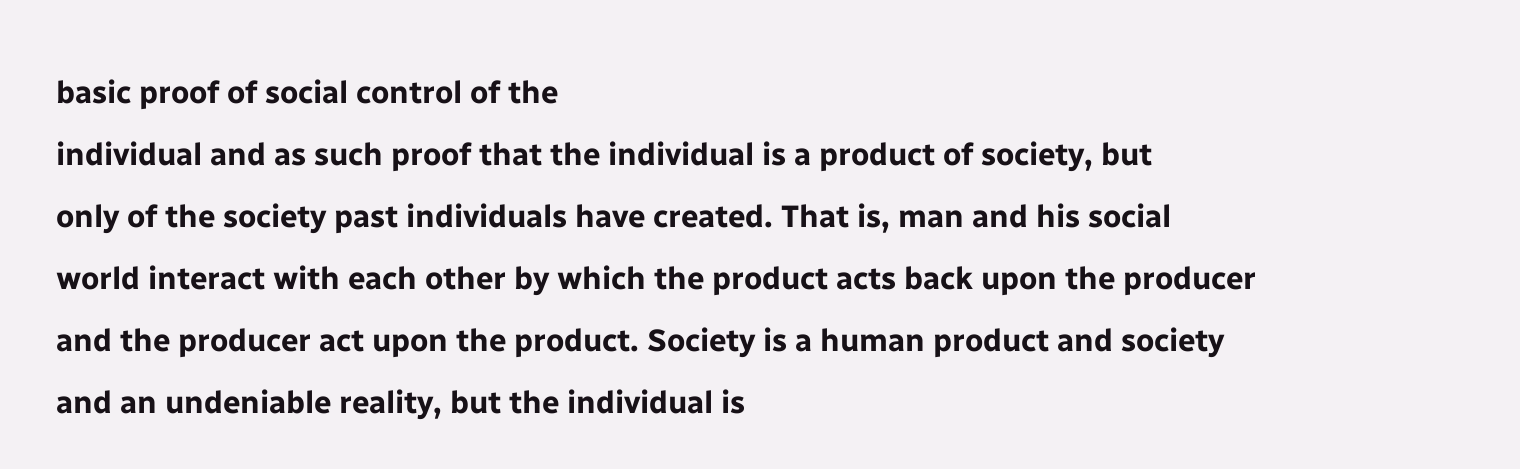basic proof of social control of the
individual and as such proof that the individual is a product of society, but
only of the society past individuals have created. That is, man and his social
world interact with each other by which the product acts back upon the producer
and the producer act upon the product. Society is a human product and society
and an undeniable reality, but the individual is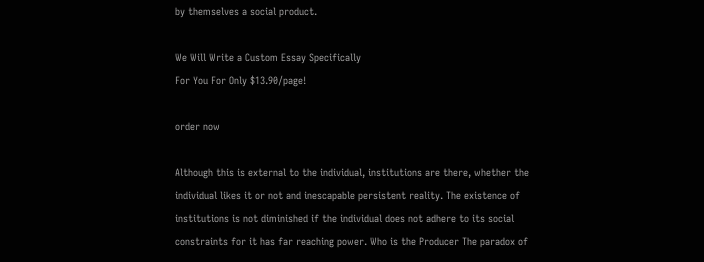by themselves a social product.

We Will Write a Custom Essay Specifically
For You For Only $13.90/page!

order now

Although this is external to the individual, institutions are there, whether the
individual likes it or not and inescapable persistent reality. The existence of
institutions is not diminished if the individual does not adhere to its social
constraints for it has far reaching power. Who is the Producer The paradox of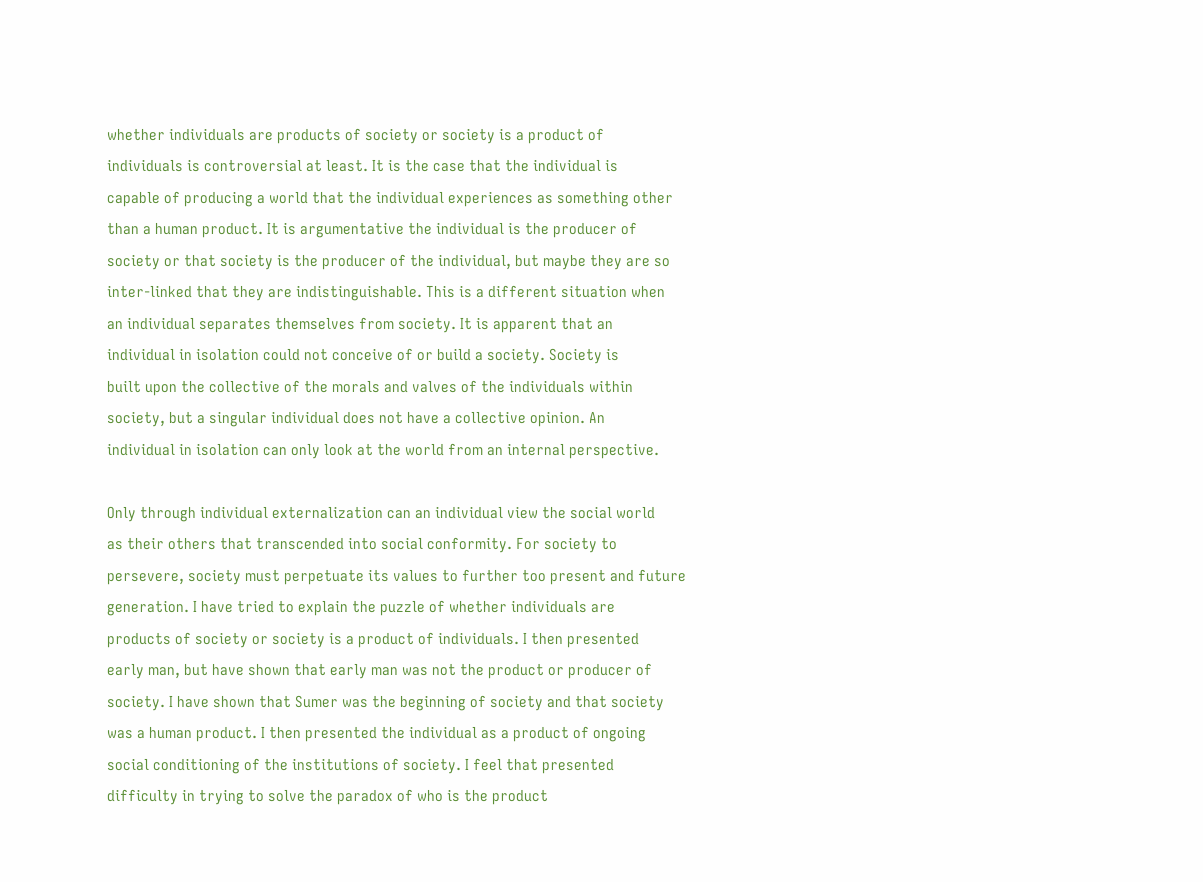whether individuals are products of society or society is a product of
individuals is controversial at least. It is the case that the individual is
capable of producing a world that the individual experiences as something other
than a human product. It is argumentative the individual is the producer of
society or that society is the producer of the individual, but maybe they are so
inter-linked that they are indistinguishable. This is a different situation when
an individual separates themselves from society. It is apparent that an
individual in isolation could not conceive of or build a society. Society is
built upon the collective of the morals and valves of the individuals within
society, but a singular individual does not have a collective opinion. An
individual in isolation can only look at the world from an internal perspective.

Only through individual externalization can an individual view the social world
as their others that transcended into social conformity. For society to
persevere, society must perpetuate its values to further too present and future
generation. I have tried to explain the puzzle of whether individuals are
products of society or society is a product of individuals. I then presented
early man, but have shown that early man was not the product or producer of
society. I have shown that Sumer was the beginning of society and that society
was a human product. I then presented the individual as a product of ongoing
social conditioning of the institutions of society. I feel that presented
difficulty in trying to solve the paradox of who is the product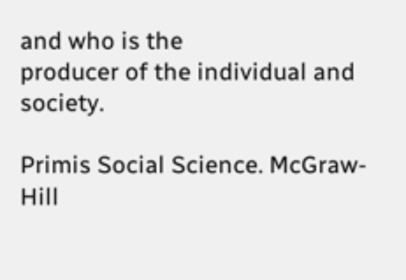and who is the
producer of the individual and society.

Primis Social Science. McGraw-Hill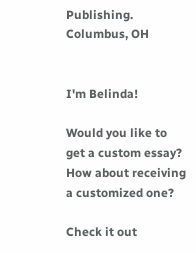Publishing. Columbus, OH


I'm Belinda!

Would you like to get a custom essay? How about receiving a customized one?

Check it out